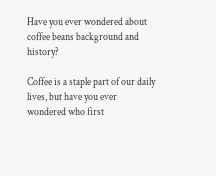Have you ever wondered about coffee beans background and history?

Coffee is a staple part of our daily lives, but have you ever wondered who first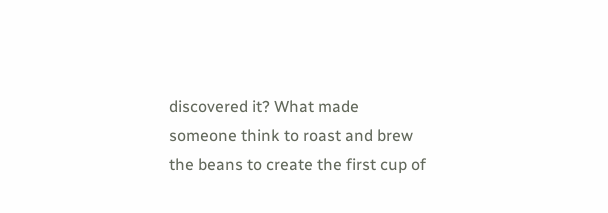discovered it? What made someone think to roast and brew the beans to create the first cup of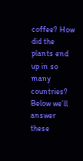coffee? How did the plants end up in so many countries? Below we’ll answer these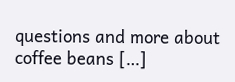questions and more about coffee beans […]